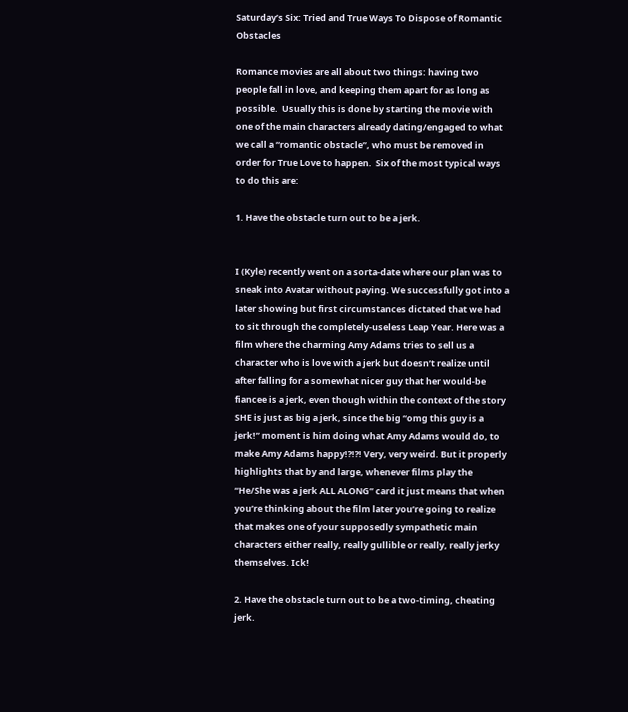Saturday’s Six: Tried and True Ways To Dispose of Romantic Obstacles

Romance movies are all about two things: having two people fall in love, and keeping them apart for as long as possible.  Usually this is done by starting the movie with one of the main characters already dating/engaged to what we call a “romantic obstacle”, who must be removed in order for True Love to happen.  Six of the most typical ways to do this are:

1. Have the obstacle turn out to be a jerk.


I (Kyle) recently went on a sorta-date where our plan was to sneak into Avatar without paying. We successfully got into a later showing but first circumstances dictated that we had to sit through the completely-useless Leap Year. Here was a film where the charming Amy Adams tries to sell us a character who is love with a jerk but doesn’t realize until after falling for a somewhat nicer guy that her would-be fiancee is a jerk, even though within the context of the story SHE is just as big a jerk, since the big “omg this guy is a jerk!” moment is him doing what Amy Adams would do, to make Amy Adams happy!?!?! Very, very weird. But it properly highlights that by and large, whenever films play the “He/She was a jerk ALL ALONG” card it just means that when you’re thinking about the film later you’re going to realize that makes one of your supposedly sympathetic main characters either really, really gullible or really, really jerky themselves. Ick!

2. Have the obstacle turn out to be a two-timing, cheating jerk.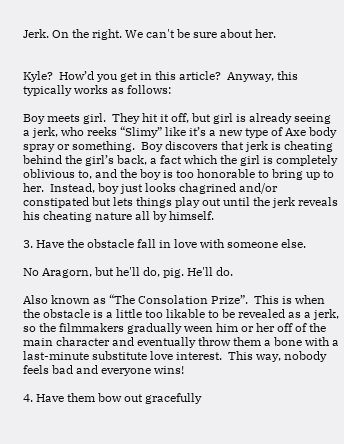Jerk. On the right. We can't be sure about her.


Kyle?  How’d you get in this article?  Anyway, this typically works as follows:

Boy meets girl.  They hit it off, but girl is already seeing a jerk, who reeks “Slimy” like it’s a new type of Axe body spray or something.  Boy discovers that jerk is cheating behind the girl’s back, a fact which the girl is completely oblivious to, and the boy is too honorable to bring up to her.  Instead, boy just looks chagrined and/or constipated but lets things play out until the jerk reveals his cheating nature all by himself.

3. Have the obstacle fall in love with someone else.

No Aragorn, but he'll do, pig. He'll do.

Also known as “The Consolation Prize”.  This is when the obstacle is a little too likable to be revealed as a jerk, so the filmmakers gradually ween him or her off of the main character and eventually throw them a bone with a last-minute substitute love interest.  This way, nobody feels bad and everyone wins!

4. Have them bow out gracefully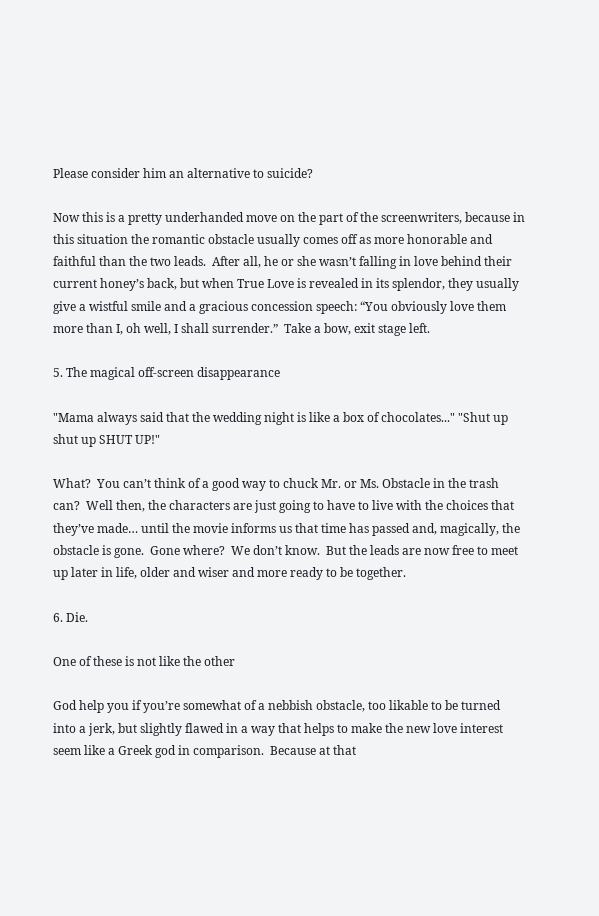Please consider him an alternative to suicide?

Now this is a pretty underhanded move on the part of the screenwriters, because in this situation the romantic obstacle usually comes off as more honorable and faithful than the two leads.  After all, he or she wasn’t falling in love behind their current honey’s back, but when True Love is revealed in its splendor, they usually give a wistful smile and a gracious concession speech: “You obviously love them more than I, oh well, I shall surrender.”  Take a bow, exit stage left.

5. The magical off-screen disappearance

"Mama always said that the wedding night is like a box of chocolates..." "Shut up shut up SHUT UP!"

What?  You can’t think of a good way to chuck Mr. or Ms. Obstacle in the trash can?  Well then, the characters are just going to have to live with the choices that they’ve made… until the movie informs us that time has passed and, magically, the obstacle is gone.  Gone where?  We don’t know.  But the leads are now free to meet up later in life, older and wiser and more ready to be together.

6. Die.

One of these is not like the other

God help you if you’re somewhat of a nebbish obstacle, too likable to be turned into a jerk, but slightly flawed in a way that helps to make the new love interest seem like a Greek god in comparison.  Because at that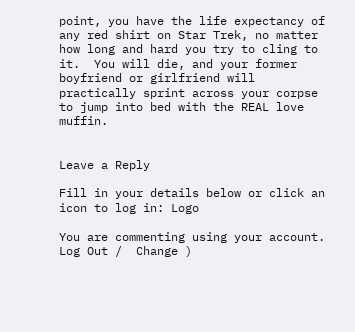point, you have the life expectancy of any red shirt on Star Trek, no matter how long and hard you try to cling to it.  You will die, and your former boyfriend or girlfriend will practically sprint across your corpse to jump into bed with the REAL love muffin.


Leave a Reply

Fill in your details below or click an icon to log in: Logo

You are commenting using your account. Log Out /  Change )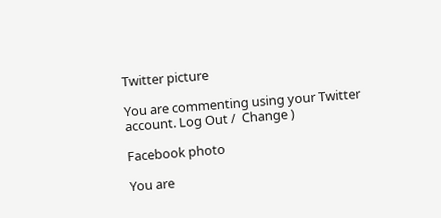Twitter picture

You are commenting using your Twitter account. Log Out /  Change )

Facebook photo

You are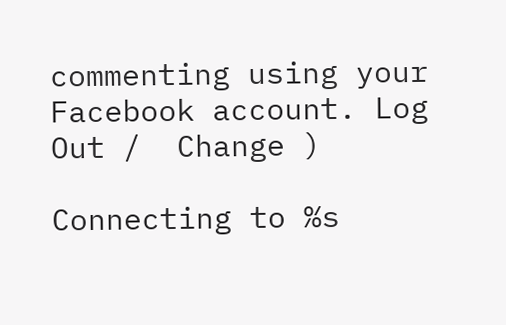commenting using your Facebook account. Log Out /  Change )

Connecting to %s